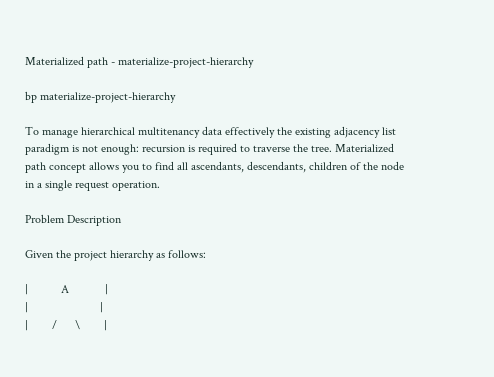Materialized path - materialize-project-hierarchy

bp materialize-project-hierarchy

To manage hierarchical multitenancy data effectively the existing adjacency list paradigm is not enough: recursion is required to traverse the tree. Materialized path concept allows you to find all ascendants, descendants, children of the node in a single request operation.

Problem Description

Given the project hierarchy as follows:

|           A            |
|                        |
|        /      \        |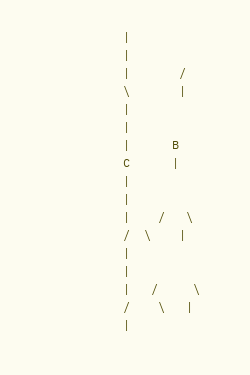|                        |
|       /        \       |
|                        |
|      B          C      |
|                        |
|    /   \       /  \    |
|                        |
|   /     \     /    \   |
|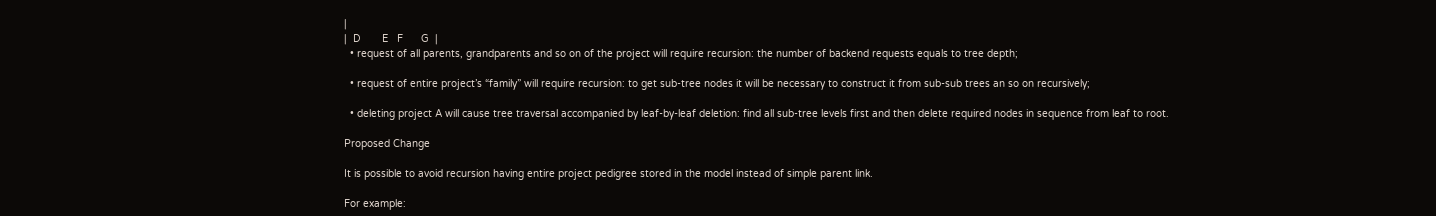|
|  D       E   F      G  |
  • request of all parents, grandparents and so on of the project will require recursion: the number of backend requests equals to tree depth;

  • request of entire project’s “family” will require recursion: to get sub-tree nodes it will be necessary to construct it from sub-sub trees an so on recursively;

  • deleting project A will cause tree traversal accompanied by leaf-by-leaf deletion: find all sub-tree levels first and then delete required nodes in sequence from leaf to root.

Proposed Change

It is possible to avoid recursion having entire project pedigree stored in the model instead of simple parent link.

For example: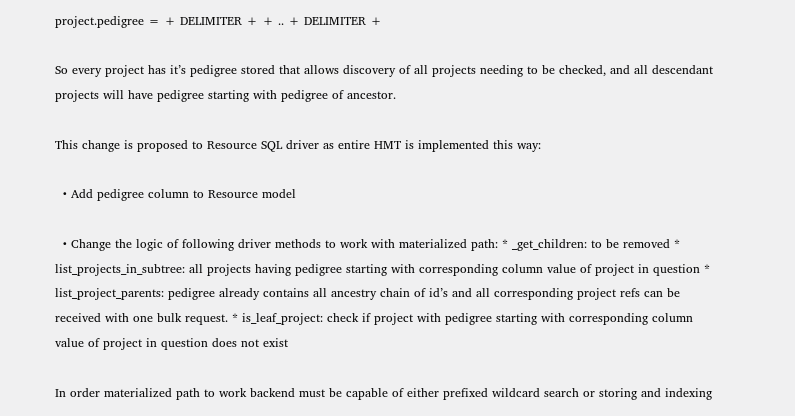project.pedigree = + DELIMITER + + .. + DELIMITER +

So every project has it’s pedigree stored that allows discovery of all projects needing to be checked, and all descendant projects will have pedigree starting with pedigree of ancestor.

This change is proposed to Resource SQL driver as entire HMT is implemented this way:

  • Add pedigree column to Resource model

  • Change the logic of following driver methods to work with materialized path: * _get_children: to be removed * list_projects_in_subtree: all projects having pedigree starting with corresponding column value of project in question * list_project_parents: pedigree already contains all ancestry chain of id’s and all corresponding project refs can be received with one bulk request. * is_leaf_project: check if project with pedigree starting with corresponding column value of project in question does not exist

In order materialized path to work backend must be capable of either prefixed wildcard search or storing and indexing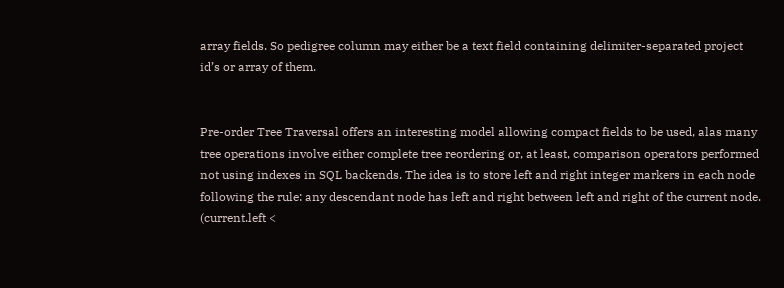array fields. So pedigree column may either be a text field containing delimiter-separated project id’s or array of them.


Pre-order Tree Traversal offers an interesting model allowing compact fields to be used, alas many tree operations involve either complete tree reordering or, at least, comparison operators performed not using indexes in SQL backends. The idea is to store left and right integer markers in each node following the rule: any descendant node has left and right between left and right of the current node. (current.left <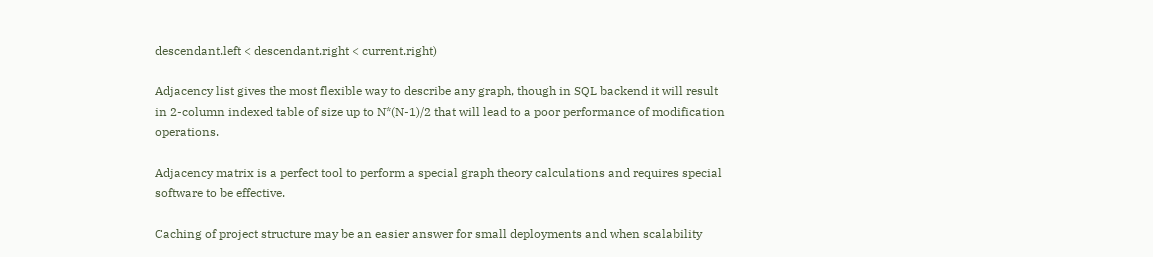descendant.left < descendant.right < current.right)

Adjacency list gives the most flexible way to describe any graph, though in SQL backend it will result in 2-column indexed table of size up to N*(N-1)/2 that will lead to a poor performance of modification operations.

Adjacency matrix is a perfect tool to perform a special graph theory calculations and requires special software to be effective.

Caching of project structure may be an easier answer for small deployments and when scalability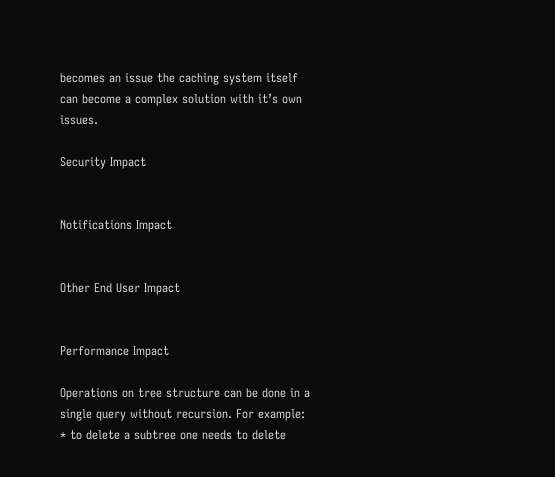becomes an issue the caching system itself can become a complex solution with it’s own issues.

Security Impact


Notifications Impact


Other End User Impact


Performance Impact

Operations on tree structure can be done in a single query without recursion. For example: * to delete a subtree one needs to delete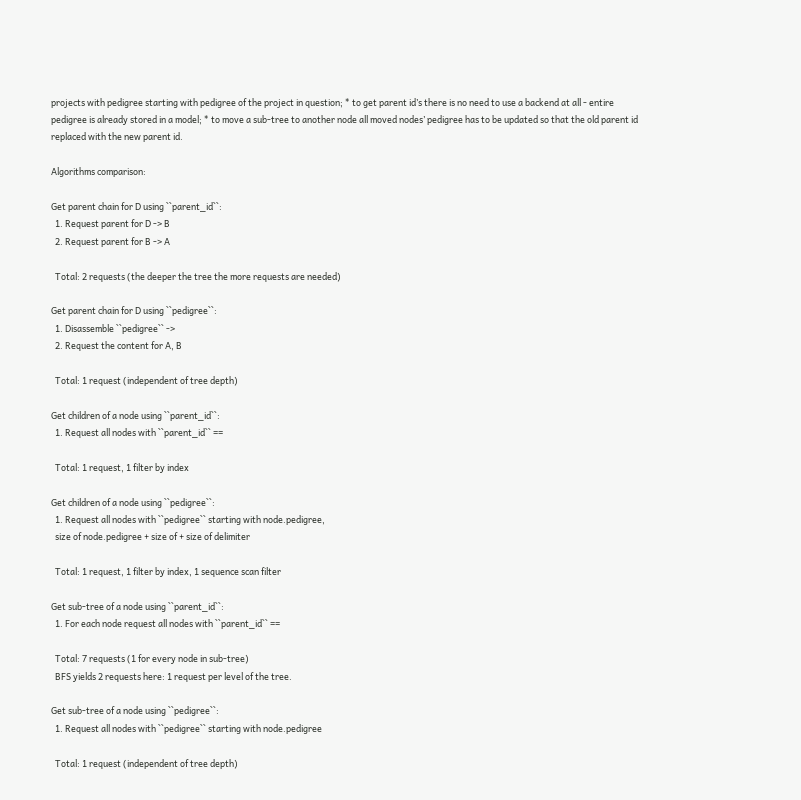projects with pedigree starting with pedigree of the project in question; * to get parent id’s there is no need to use a backend at all - entire pedigree is already stored in a model; * to move a sub-tree to another node all moved nodes’ pedigree has to be updated so that the old parent id replaced with the new parent id.

Algorithms comparison:

Get parent chain for D using ``parent_id``:
  1. Request parent for D -> B
  2. Request parent for B -> A

  Total: 2 requests (the deeper the tree the more requests are needed)

Get parent chain for D using ``pedigree``:
  1. Disassemble ``pedigree`` ->
  2. Request the content for A, B

  Total: 1 request (independent of tree depth)

Get children of a node using ``parent_id``:
  1. Request all nodes with ``parent_id`` ==

  Total: 1 request, 1 filter by index

Get children of a node using ``pedigree``:
  1. Request all nodes with ``pedigree`` starting with node.pedigree,
  size of node.pedigree + size of + size of delimiter

  Total: 1 request, 1 filter by index, 1 sequence scan filter

Get sub-tree of a node using ``parent_id``:
  1. For each node request all nodes with ``parent_id`` ==

  Total: 7 requests (1 for every node in sub-tree)
  BFS yields 2 requests here: 1 request per level of the tree.

Get sub-tree of a node using ``pedigree``:
  1. Request all nodes with ``pedigree`` starting with node.pedigree

  Total: 1 request (independent of tree depth)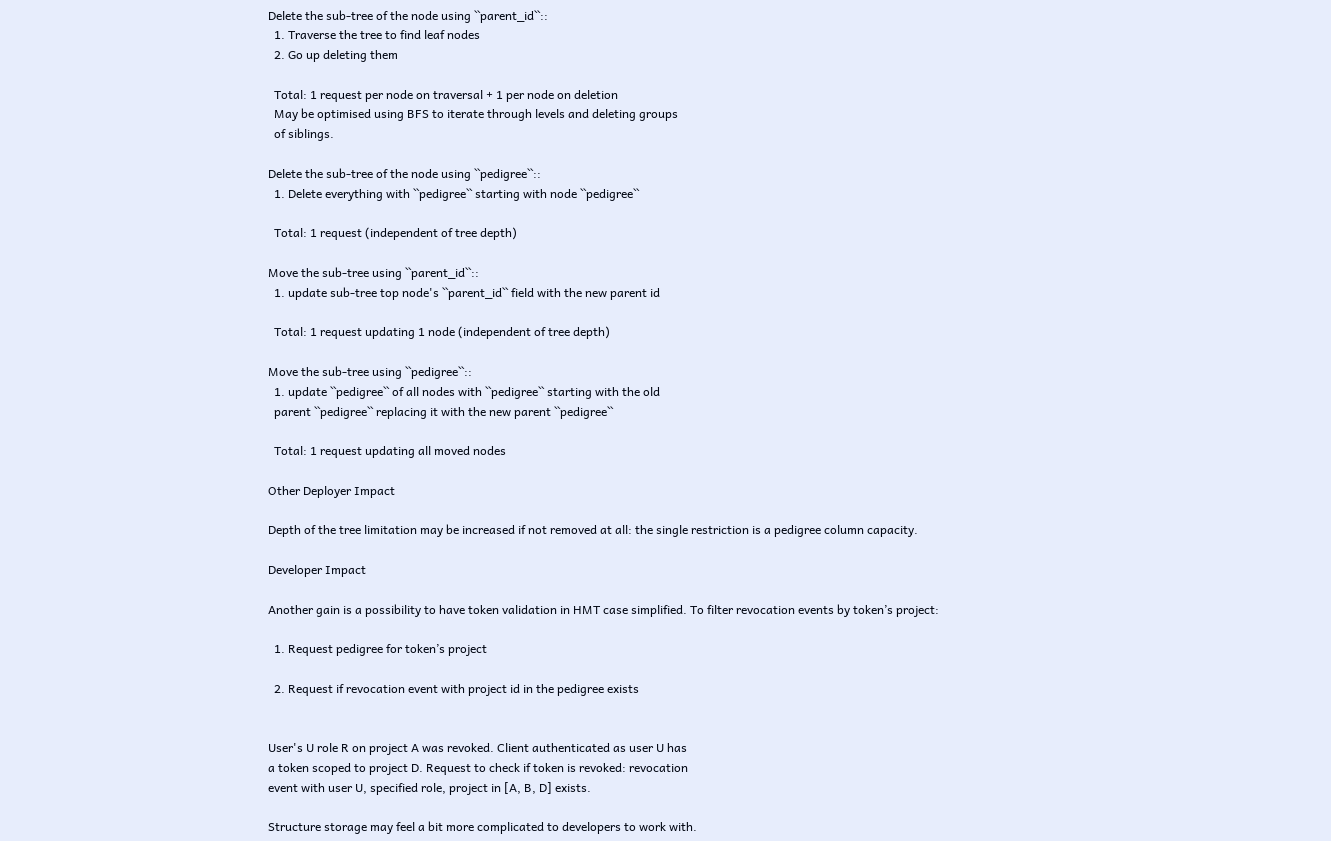Delete the sub-tree of the node using ``parent_id``::
  1. Traverse the tree to find leaf nodes
  2. Go up deleting them

  Total: 1 request per node on traversal + 1 per node on deletion
  May be optimised using BFS to iterate through levels and deleting groups
  of siblings.

Delete the sub-tree of the node using ``pedigree``::
  1. Delete everything with ``pedigree`` starting with node ``pedigree``

  Total: 1 request (independent of tree depth)

Move the sub-tree using ``parent_id``::
  1. update sub-tree top node's ``parent_id`` field with the new parent id

  Total: 1 request updating 1 node (independent of tree depth)

Move the sub-tree using ``pedigree``::
  1. update ``pedigree`` of all nodes with ``pedigree`` starting with the old
  parent ``pedigree`` replacing it with the new parent ``pedigree``

  Total: 1 request updating all moved nodes

Other Deployer Impact

Depth of the tree limitation may be increased if not removed at all: the single restriction is a pedigree column capacity.

Developer Impact

Another gain is a possibility to have token validation in HMT case simplified. To filter revocation events by token’s project:

  1. Request pedigree for token’s project

  2. Request if revocation event with project id in the pedigree exists


User's U role R on project A was revoked. Client authenticated as user U has
a token scoped to project D. Request to check if token is revoked: revocation
event with user U, specified role, project in [A, B, D] exists.

Structure storage may feel a bit more complicated to developers to work with.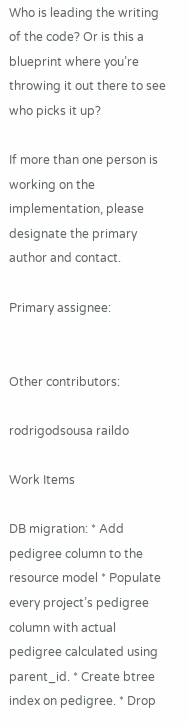Who is leading the writing of the code? Or is this a blueprint where you’re throwing it out there to see who picks it up?

If more than one person is working on the implementation, please designate the primary author and contact.

Primary assignee:


Other contributors:

rodrigodsousa raildo

Work Items

DB migration: * Add pedigree column to the resource model * Populate every project’s pedigree column with actual pedigree calculated using parent_id. * Create btree index on pedigree. * Drop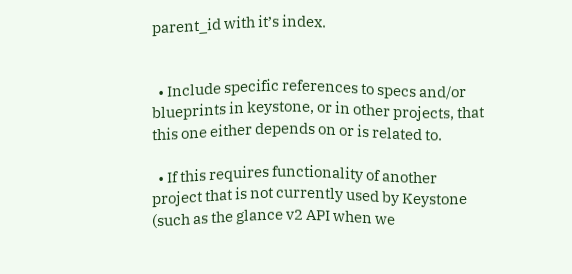parent_id with it’s index.


  • Include specific references to specs and/or blueprints in keystone, or in other projects, that this one either depends on or is related to.

  • If this requires functionality of another project that is not currently used by Keystone (such as the glance v2 API when we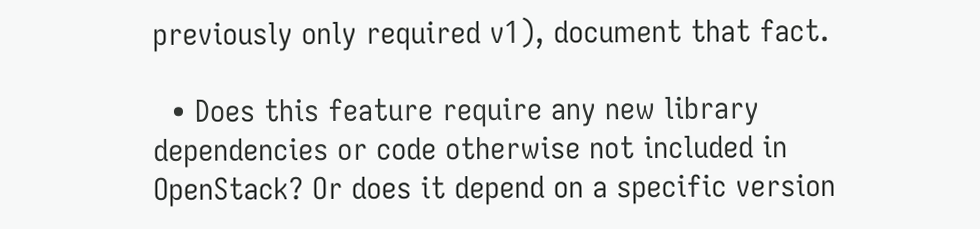previously only required v1), document that fact.

  • Does this feature require any new library dependencies or code otherwise not included in OpenStack? Or does it depend on a specific version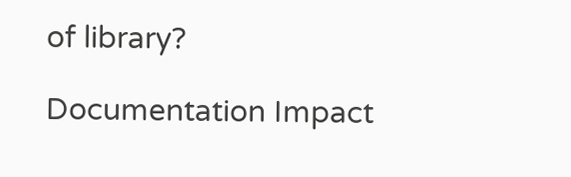of library?

Documentation Impact